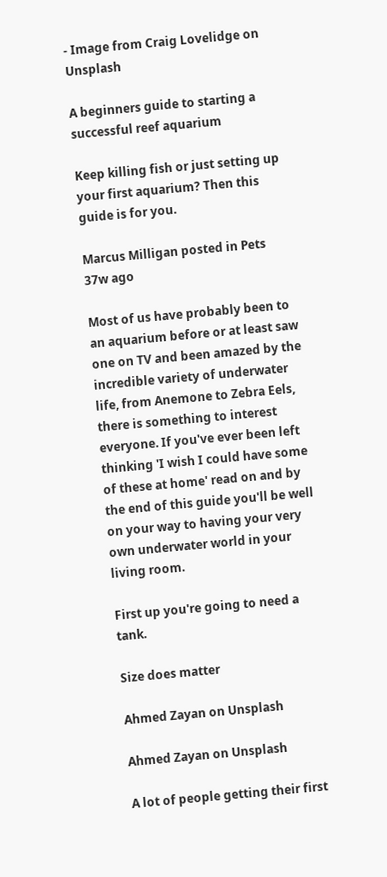- Image from Craig Lovelidge on Unsplash

A beginners guide to starting a successful reef aquarium

Keep killing fish or just setting up your first aquarium? Then this guide is for you.

Marcus Milligan posted in Pets
37w ago

Most of us have probably been to an aquarium before or at least saw one on TV and been amazed by the incredible variety of underwater life, from Anemone to Zebra Eels, there is something to interest everyone. If you've ever been left thinking 'I wish I could have some of these at home' read on and by the end of this guide you'll be well on your way to having your very own underwater world in your living room.

First up you're going to need a tank.

Size does matter

Ahmed Zayan on Unsplash

Ahmed Zayan on Unsplash

A lot of people getting their first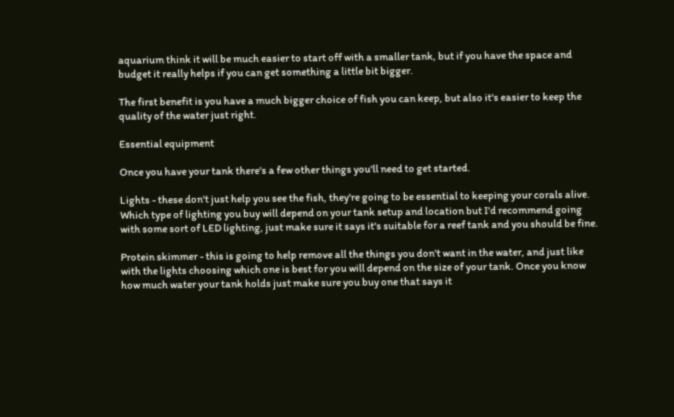aquarium think it will be much easier to start off with a smaller tank, but if you have the space and budget it really helps if you can get something a little bit bigger.

The first benefit is you have a much bigger choice of fish you can keep, but also it's easier to keep the quality of the water just right.

Essential equipment

Once you have your tank there's a few other things you'll need to get started.

Lights - these don't just help you see the fish, they're going to be essential to keeping your corals alive. Which type of lighting you buy will depend on your tank setup and location but I'd recommend going with some sort of LED lighting, just make sure it says it's suitable for a reef tank and you should be fine.

Protein skimmer - this is going to help remove all the things you don't want in the water, and just like with the lights choosing which one is best for you will depend on the size of your tank. Once you know how much water your tank holds just make sure you buy one that says it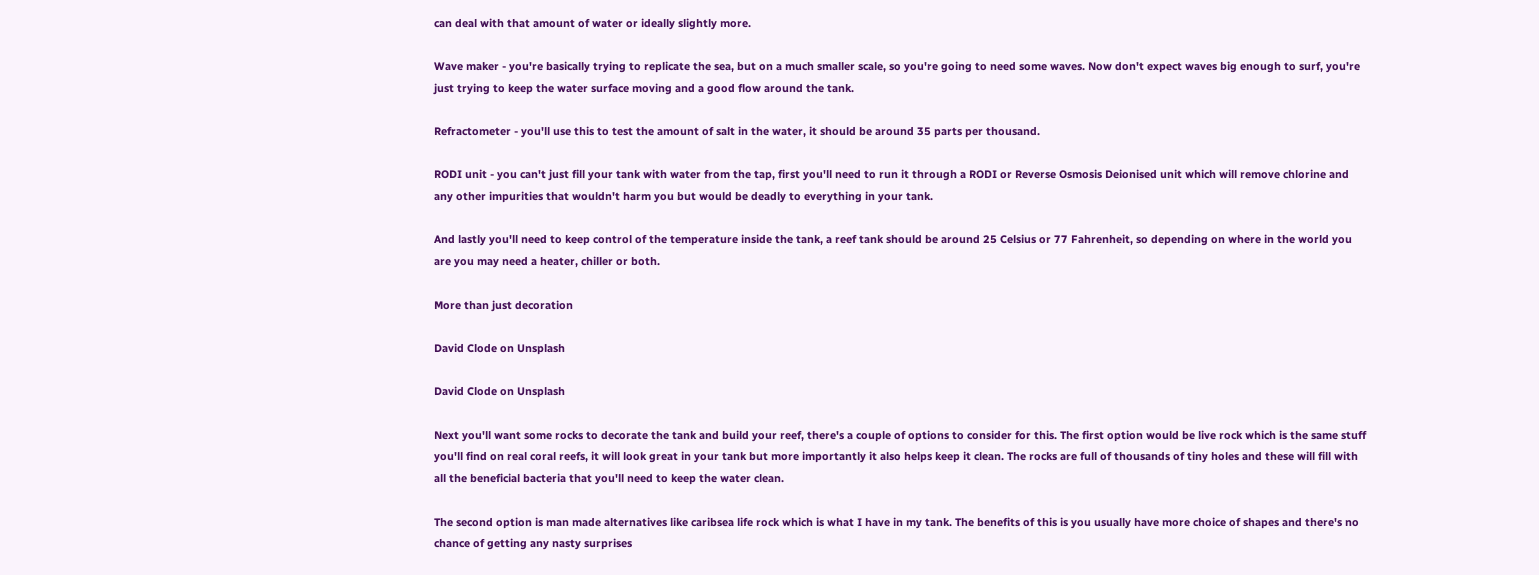can deal with that amount of water or ideally slightly more.

Wave maker - you're basically trying to replicate the sea, but on a much smaller scale, so you're going to need some waves. Now don't expect waves big enough to surf, you're just trying to keep the water surface moving and a good flow around the tank.

Refractometer - you'll use this to test the amount of salt in the water, it should be around 35 parts per thousand.

RODI unit - you can't just fill your tank with water from the tap, first you'll need to run it through a RODI or Reverse Osmosis Deionised unit which will remove chlorine and any other impurities that wouldn't harm you but would be deadly to everything in your tank.

And lastly you'll need to keep control of the temperature inside the tank, a reef tank should be around 25 Celsius or 77 Fahrenheit, so depending on where in the world you are you may need a heater, chiller or both.

More than just decoration

David Clode on Unsplash

David Clode on Unsplash

Next you'll want some rocks to decorate the tank and build your reef, there's a couple of options to consider for this. The first option would be live rock which is the same stuff you'll find on real coral reefs, it will look great in your tank but more importantly it also helps keep it clean. The rocks are full of thousands of tiny holes and these will fill with all the beneficial bacteria that you'll need to keep the water clean.

The second option is man made alternatives like caribsea life rock which is what I have in my tank. The benefits of this is you usually have more choice of shapes and there's no chance of getting any nasty surprises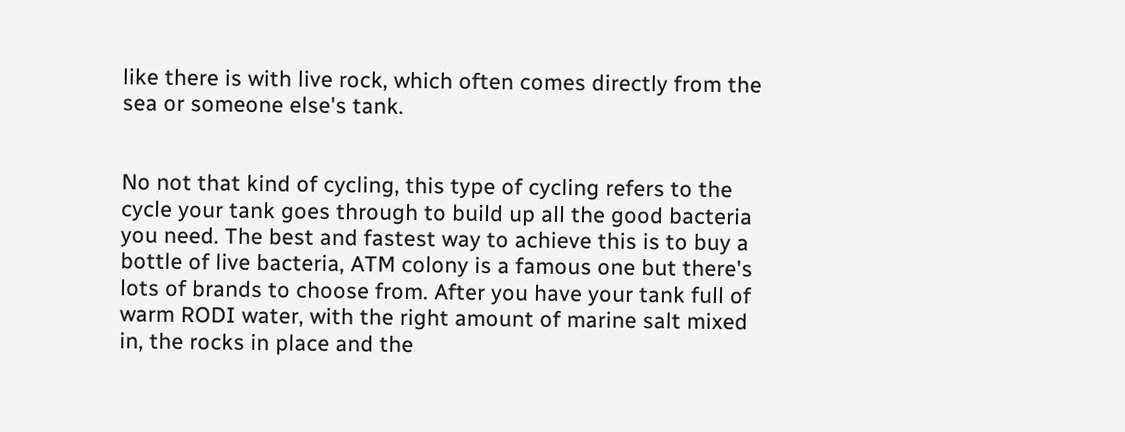like there is with live rock, which often comes directly from the sea or someone else's tank.


No not that kind of cycling, this type of cycling refers to the cycle your tank goes through to build up all the good bacteria you need. The best and fastest way to achieve this is to buy a bottle of live bacteria, ATM colony is a famous one but there's lots of brands to choose from. After you have your tank full of warm RODI water, with the right amount of marine salt mixed in, the rocks in place and the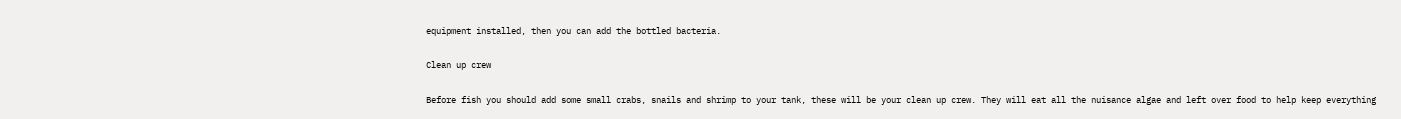equipment installed, then you can add the bottled bacteria.

Clean up crew

Before fish you should add some small crabs, snails and shrimp to your tank, these will be your clean up crew. They will eat all the nuisance algae and left over food to help keep everything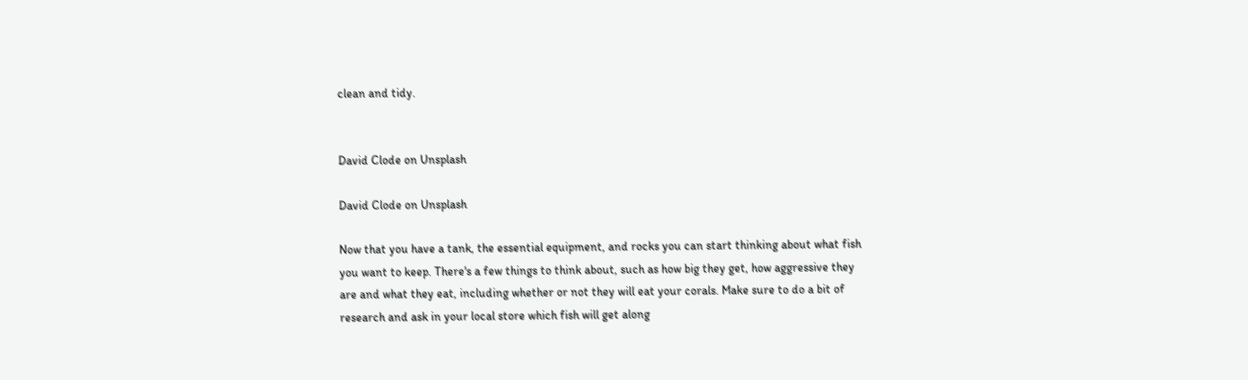clean and tidy.


David Clode on Unsplash

David Clode on Unsplash

Now that you have a tank, the essential equipment, and rocks you can start thinking about what fish you want to keep. There's a few things to think about, such as how big they get, how aggressive they are and what they eat, including whether or not they will eat your corals. Make sure to do a bit of research and ask in your local store which fish will get along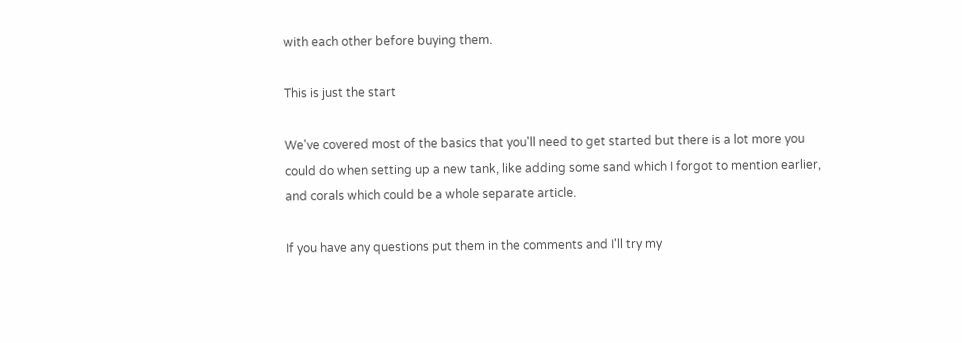with each other before buying them.

This is just the start

We've covered most of the basics that you'll need to get started but there is a lot more you could do when setting up a new tank, like adding some sand which I forgot to mention earlier, and corals which could be a whole separate article.

If you have any questions put them in the comments and I'll try my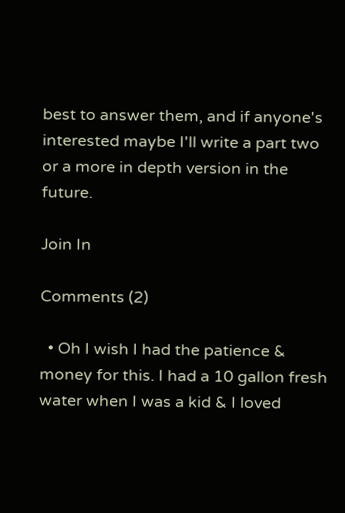best to answer them, and if anyone's interested maybe I'll write a part two or a more in depth version in the future.

Join In

Comments (2)

  • Oh I wish I had the patience & money for this. I had a 10 gallon fresh water when I was a kid & I loved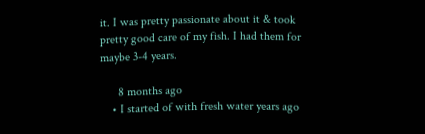it. I was pretty passionate about it & took pretty good care of my fish. I had them for maybe 3-4 years.

      8 months ago
    • I started of with fresh water years ago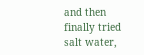and then finally tried salt water,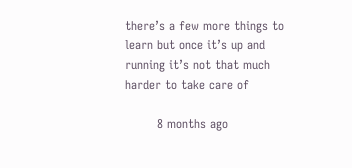there’s a few more things to learn but once it’s up and running it’s not that much harder to take care of

        8 months ago